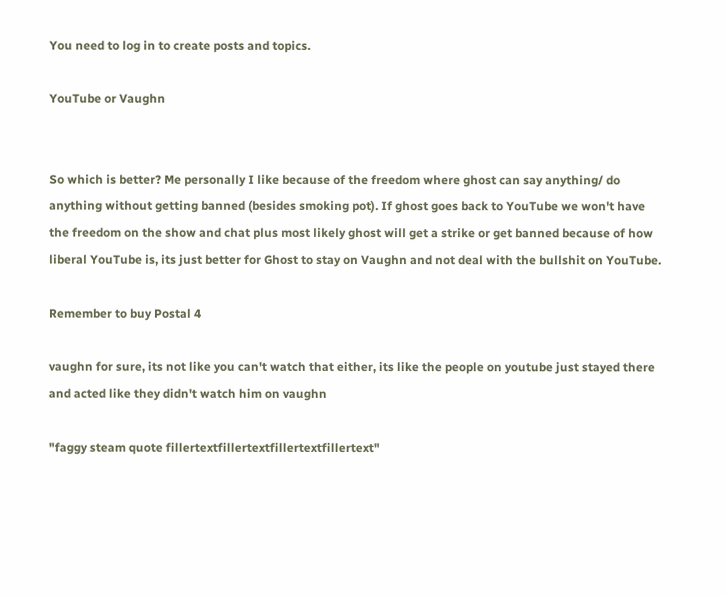You need to log in to create posts and topics.

YouTube or Vaughn


So which is better? Me personally I like because of the freedom where ghost can say anything/ do anything without getting banned (besides smoking pot). If ghost goes back to YouTube we won't have the freedom on the show and chat plus most likely ghost will get a strike or get banned because of how liberal YouTube is, its just better for Ghost to stay on Vaughn and not deal with the bullshit on YouTube.

Remember to buy Postal 4

vaughn for sure, its not like you can't watch that either, its like the people on youtube just stayed there and acted like they didn't watch him on vaughn

"faggy steam quote fillertextfillertextfillertextfillertext"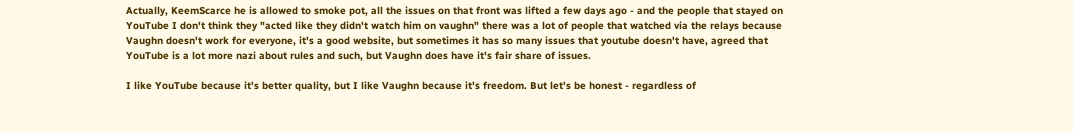Actually, KeemScarce he is allowed to smoke pot, all the issues on that front was lifted a few days ago - and the people that stayed on YouTube I don't think they "acted like they didn't watch him on vaughn" there was a lot of people that watched via the relays because Vaughn doesn't work for everyone, it's a good website, but sometimes it has so many issues that youtube doesn't have, agreed that YouTube is a lot more nazi about rules and such, but Vaughn does have it's fair share of issues.

I like YouTube because it's better quality, but I like Vaughn because it's freedom. But let's be honest - regardless of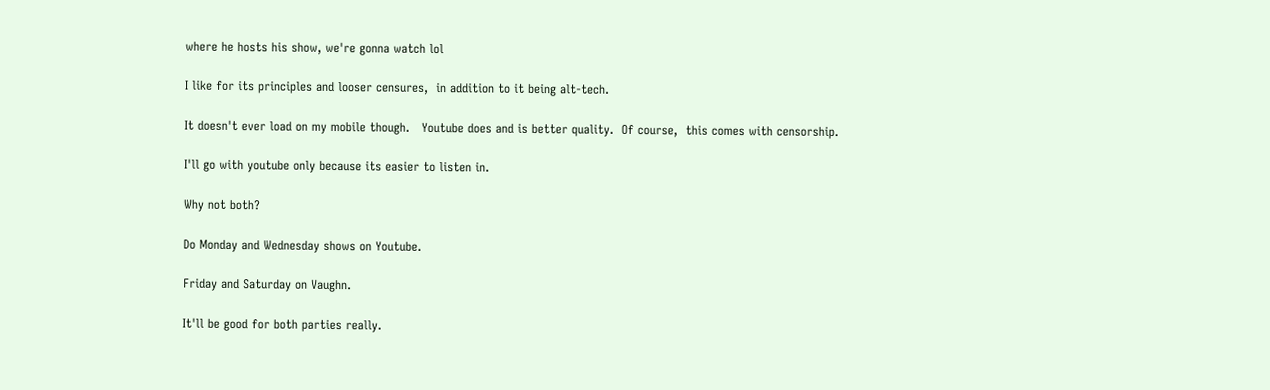where he hosts his show, we're gonna watch lol

I like for its principles and looser censures,  in addition to it being alt-tech.

It doesn't ever load on my mobile though.   Youtube does and is better quality.  Of course,  this comes with censorship.

I'll go with youtube only because its easier to listen in.

Why not both?

Do Monday and Wednesday shows on Youtube.

Friday and Saturday on Vaughn.

It'll be good for both parties really.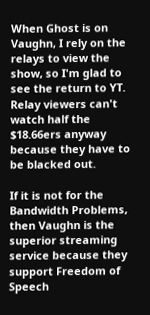When Ghost is on Vaughn, I rely on the relays to view the show, so I'm glad to see the return to YT. Relay viewers can't watch half the $18.66ers anyway because they have to be blacked out.

If it is not for the Bandwidth Problems, then Vaughn is the superior streaming service because they support Freedom of Speech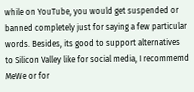while on YouTube, you would get suspended or banned completely just for saying a few particular words. Besides, its good to support alternatives to Silicon Valley like for social media, I recommemd MeWe or for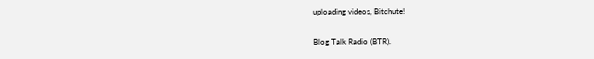uploading videos, Bitchute!

Blog Talk Radio (BTR).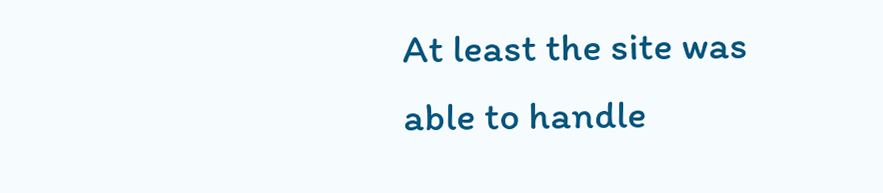At least the site was able to handle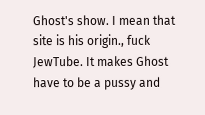Ghost's show. I mean that site is his origin., fuck JewTube. It makes Ghost have to be a pussy and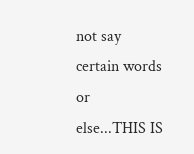not say certain words or else...THIS IS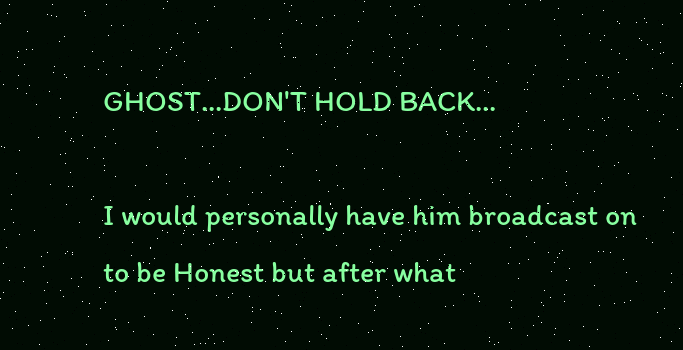GHOST...DON'T HOLD BACK...

I would personally have him broadcast on to be Honest but after what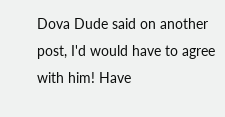Dova Dude said on another post, I'd would have to agree with him! Have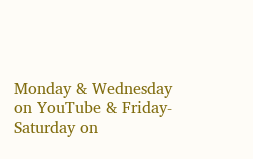Monday & Wednesday on YouTube & Friday-Saturday on